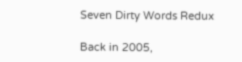Seven Dirty Words Redux

Back in 2005,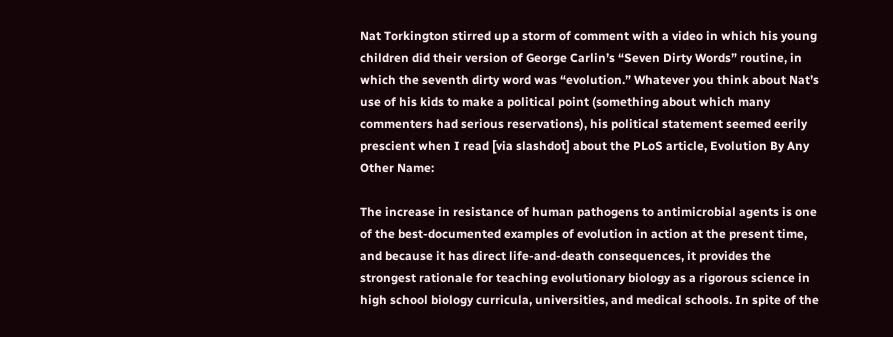Nat Torkington stirred up a storm of comment with a video in which his young children did their version of George Carlin’s “Seven Dirty Words” routine, in which the seventh dirty word was “evolution.” Whatever you think about Nat’s use of his kids to make a political point (something about which many commenters had serious reservations), his political statement seemed eerily prescient when I read [via slashdot] about the PLoS article, Evolution By Any Other Name:

The increase in resistance of human pathogens to antimicrobial agents is one of the best-documented examples of evolution in action at the present time, and because it has direct life-and-death consequences, it provides the strongest rationale for teaching evolutionary biology as a rigorous science in high school biology curricula, universities, and medical schools. In spite of the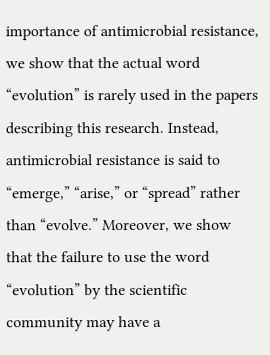importance of antimicrobial resistance, we show that the actual word “evolution” is rarely used in the papers describing this research. Instead, antimicrobial resistance is said to “emerge,” “arise,” or “spread” rather than “evolve.” Moreover, we show that the failure to use the word “evolution” by the scientific community may have a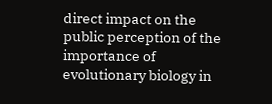direct impact on the public perception of the importance of evolutionary biology in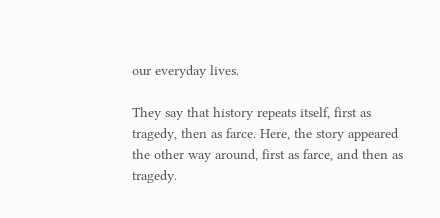our everyday lives.

They say that history repeats itself, first as tragedy, then as farce. Here, the story appeared the other way around, first as farce, and then as tragedy.